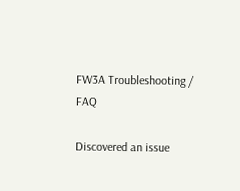FW3A Troubleshooting / FAQ

Discovered an issue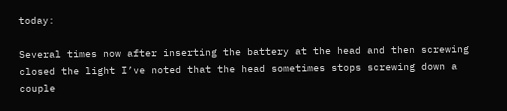today:

Several times now after inserting the battery at the head and then screwing closed the light I’ve noted that the head sometimes stops screwing down a couple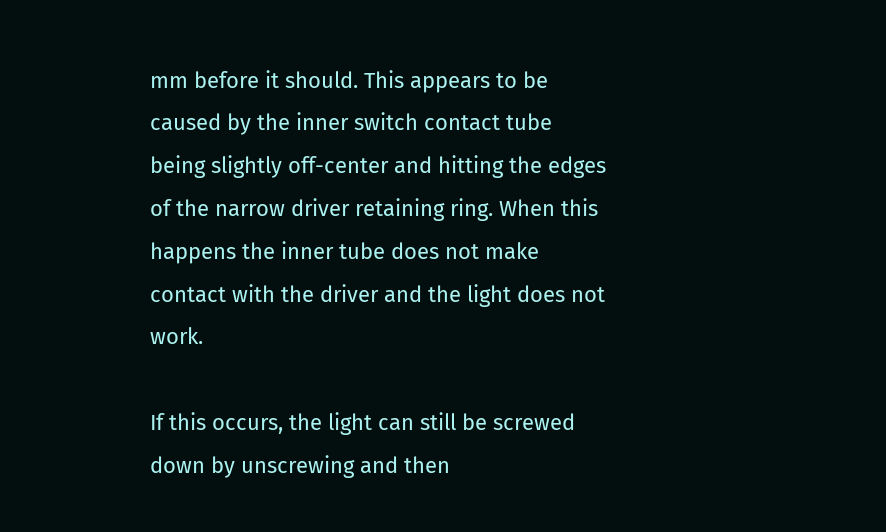mm before it should. This appears to be caused by the inner switch contact tube being slightly off-center and hitting the edges of the narrow driver retaining ring. When this happens the inner tube does not make contact with the driver and the light does not work.

If this occurs, the light can still be screwed down by unscrewing and then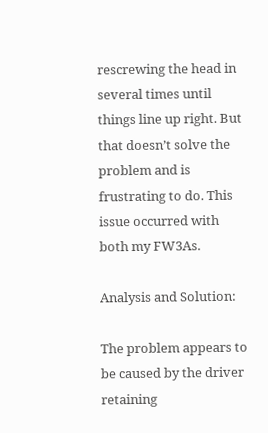rescrewing the head in several times until things line up right. But that doesn’t solve the problem and is frustrating to do. This issue occurred with both my FW3As.

Analysis and Solution:

The problem appears to be caused by the driver retaining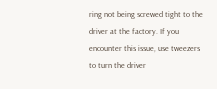ring not being screwed tight to the driver at the factory. If you encounter this issue, use tweezers to turn the driver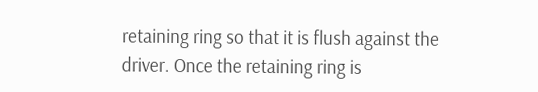retaining ring so that it is flush against the driver. Once the retaining ring is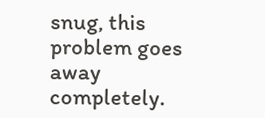snug, this problem goes away completely.